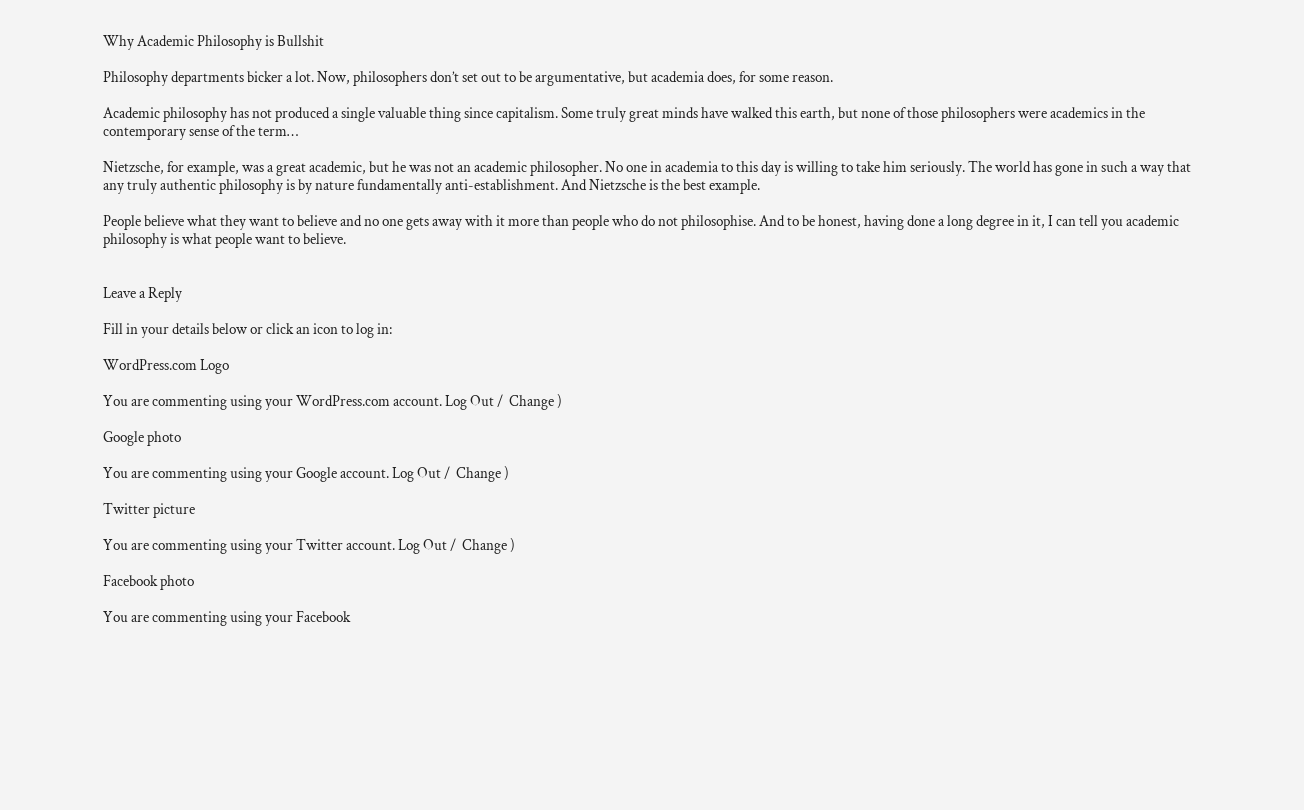Why Academic Philosophy is Bullshit

Philosophy departments bicker a lot. Now, philosophers don’t set out to be argumentative, but academia does, for some reason.

Academic philosophy has not produced a single valuable thing since capitalism. Some truly great minds have walked this earth, but none of those philosophers were academics in the contemporary sense of the term…

Nietzsche, for example, was a great academic, but he was not an academic philosopher. No one in academia to this day is willing to take him seriously. The world has gone in such a way that any truly authentic philosophy is by nature fundamentally anti-establishment. And Nietzsche is the best example.

People believe what they want to believe and no one gets away with it more than people who do not philosophise. And to be honest, having done a long degree in it, I can tell you academic philosophy is what people want to believe.


Leave a Reply

Fill in your details below or click an icon to log in:

WordPress.com Logo

You are commenting using your WordPress.com account. Log Out /  Change )

Google photo

You are commenting using your Google account. Log Out /  Change )

Twitter picture

You are commenting using your Twitter account. Log Out /  Change )

Facebook photo

You are commenting using your Facebook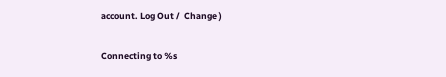account. Log Out /  Change )

Connecting to %s